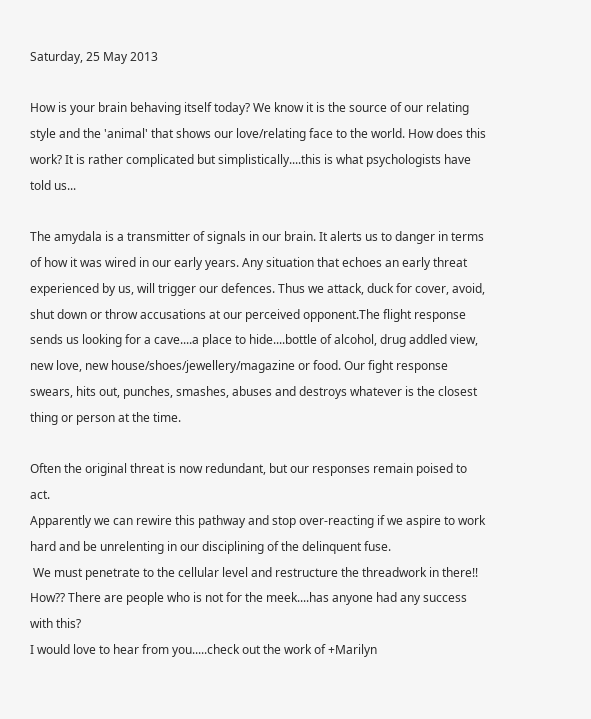Saturday, 25 May 2013

How is your brain behaving itself today? We know it is the source of our relating style and the 'animal' that shows our love/relating face to the world. How does this work? It is rather complicated but simplistically....this is what psychologists have told us...

The amydala is a transmitter of signals in our brain. It alerts us to danger in terms of how it was wired in our early years. Any situation that echoes an early threat experienced by us, will trigger our defences. Thus we attack, duck for cover, avoid, shut down or throw accusations at our perceived opponent.The flight response sends us looking for a cave....a place to hide....bottle of alcohol, drug addled view, new love, new house/shoes/jewellery/magazine or food. Our fight response swears, hits out, punches, smashes, abuses and destroys whatever is the closest thing or person at the time.

Often the original threat is now redundant, but our responses remain poised to act.
Apparently we can rewire this pathway and stop over-reacting if we aspire to work hard and be unrelenting in our disciplining of the delinquent fuse.
 We must penetrate to the cellular level and restructure the threadwork in there!!
How?? There are people who is not for the meek....has anyone had any success with this?
I would love to hear from you.....check out the work of +Marilyn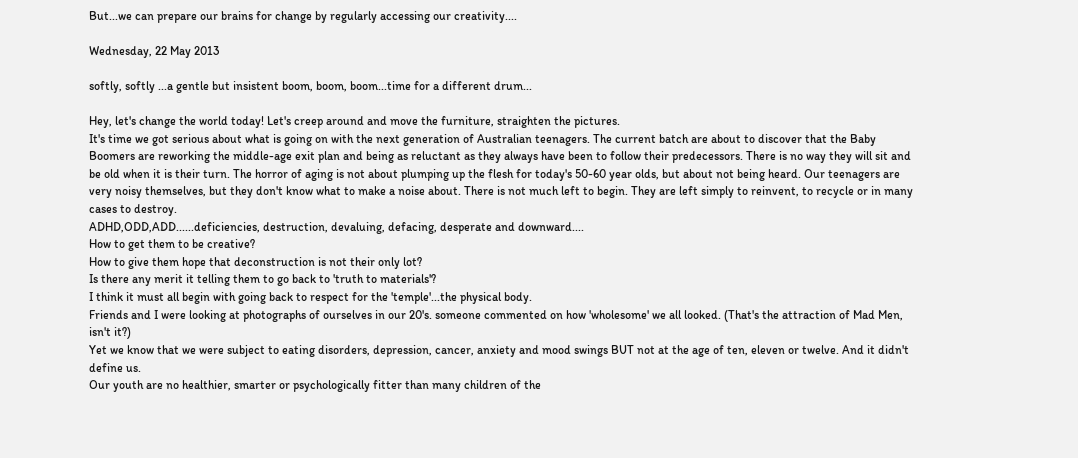But...we can prepare our brains for change by regularly accessing our creativity....

Wednesday, 22 May 2013

softly, softly ...a gentle but insistent boom, boom, boom...time for a different drum...

Hey, let's change the world today! Let's creep around and move the furniture, straighten the pictures.
It's time we got serious about what is going on with the next generation of Australian teenagers. The current batch are about to discover that the Baby Boomers are reworking the middle-age exit plan and being as reluctant as they always have been to follow their predecessors. There is no way they will sit and be old when it is their turn. The horror of aging is not about plumping up the flesh for today's 50-60 year olds, but about not being heard. Our teenagers are very noisy themselves, but they don't know what to make a noise about. There is not much left to begin. They are left simply to reinvent, to recycle or in many cases to destroy.
ADHD,ODD,ADD......deficiencies, destruction, devaluing, defacing, desperate and downward....
How to get them to be creative?
How to give them hope that deconstruction is not their only lot?
Is there any merit it telling them to go back to 'truth to materials'?
I think it must all begin with going back to respect for the 'temple'...the physical body.
Friends and I were looking at photographs of ourselves in our 20's. someone commented on how 'wholesome' we all looked. (That's the attraction of Mad Men, isn't it?)
Yet we know that we were subject to eating disorders, depression, cancer, anxiety and mood swings BUT not at the age of ten, eleven or twelve. And it didn't define us.
Our youth are no healthier, smarter or psychologically fitter than many children of the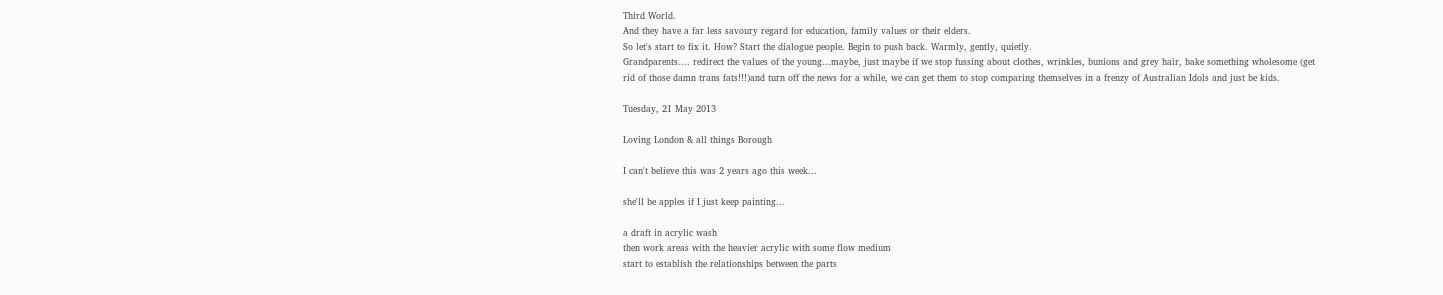Third World.
And they have a far less savoury regard for education, family values or their elders.
So let's start to fix it. How? Start the dialogue people. Begin to push back. Warmly, gently, quietly.
Grandparents.... redirect the values of the young...maybe, just maybe if we stop fussing about clothes, wrinkles, bunions and grey hair, bake something wholesome (get rid of those damn trans fats!!!)and turn off the news for a while, we can get them to stop comparing themselves in a frenzy of Australian Idols and just be kids.

Tuesday, 21 May 2013

Loving London & all things Borough

I can't believe this was 2 years ago this week...

she'll be apples if I just keep painting...

a draft in acrylic wash
then work areas with the heavier acrylic with some flow medium
start to establish the relationships between the parts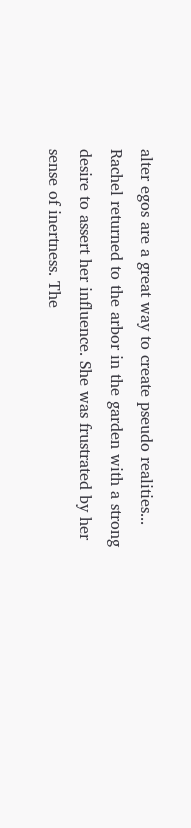alter egos are a great way to create pseudo realities...
Rachel returned to the arbor in the garden with a strong desire to assert her influence. She was frustrated by her sense of inertness. The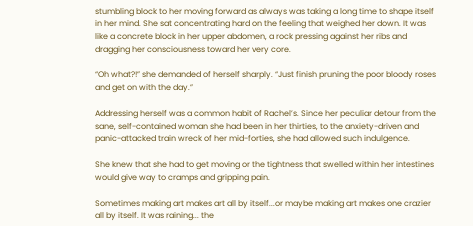stumbling block to her moving forward as always was taking a long time to shape itself in her mind. She sat concentrating hard on the feeling that weighed her down. It was like a concrete block in her upper abdomen, a rock pressing against her ribs and dragging her consciousness toward her very core.

“Oh what?!” she demanded of herself sharply. “Just finish pruning the poor bloody roses and get on with the day.”

Addressing herself was a common habit of Rachel’s. Since her peculiar detour from the sane, self-contained woman she had been in her thirties, to the anxiety-driven and panic-attacked train wreck of her mid-forties, she had allowed such indulgence.

She knew that she had to get moving or the tightness that swelled within her intestines would give way to cramps and gripping pain.

Sometimes making art makes art all by itself...or maybe making art makes one crazier all by itself. It was raining... the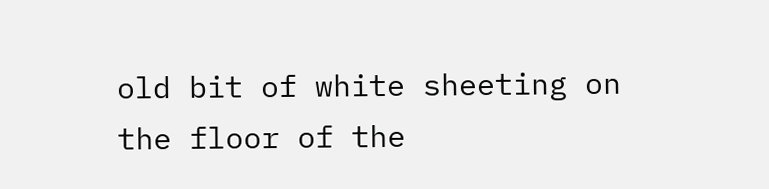old bit of white sheeting on the floor of the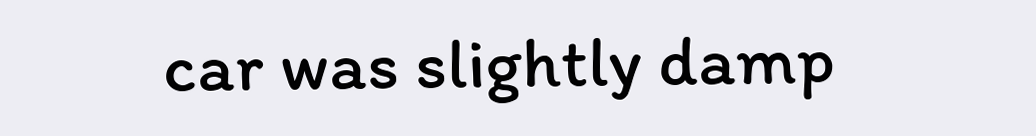car was slightly damp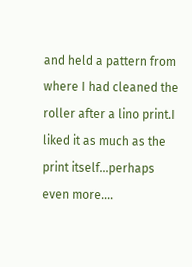and held a pattern from where I had cleaned the roller after a lino print.I liked it as much as the print itself...perhaps even more....